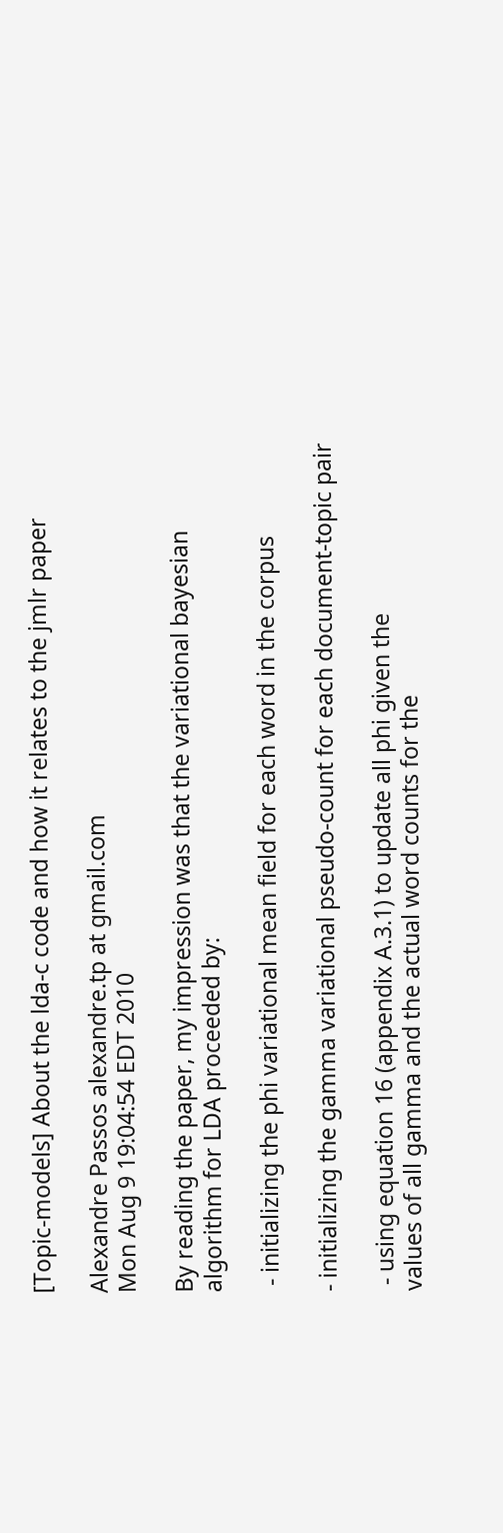[Topic-models] About the lda-c code and how it relates to the jmlr paper

Alexandre Passos alexandre.tp at gmail.com
Mon Aug 9 19:04:54 EDT 2010

By reading the paper, my impression was that the variational bayesian
algorithm for LDA proceeded by:

 - initializing the phi variational mean field for each word in the corpus

- initializing the gamma variational pseudo-count for each document-topic pair

 - using equation 16 (appendix A.3.1) to update all phi given the
values of all gamma and the actual word counts for the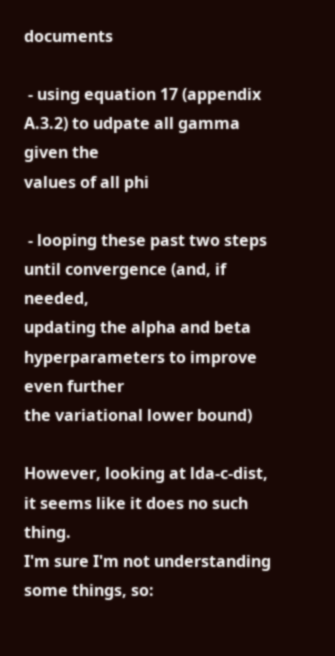documents

 - using equation 17 (appendix A.3.2) to udpate all gamma given the
values of all phi

 - looping these past two steps until convergence (and, if needed,
updating the alpha and beta hyperparameters to improve even further
the variational lower bound)

However, looking at lda-c-dist, it seems like it does no such thing.
I'm sure I'm not understanding some things, so: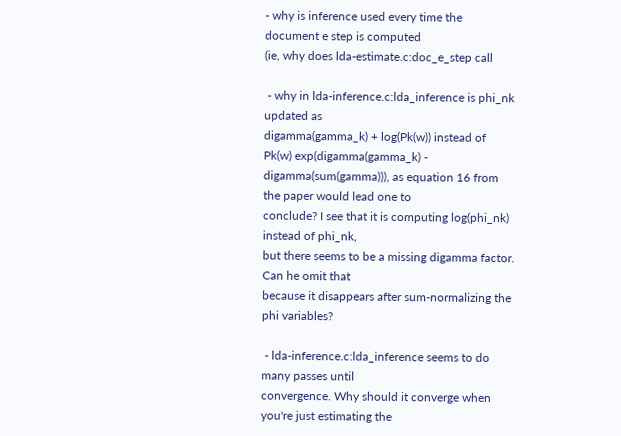- why is inference used every time the document e step is computed
(ie, why does lda-estimate.c:doc_e_step call

 - why in lda-inference.c:lda_inference is phi_nk updated as
digamma(gamma_k) + log(Pk(w)) instead of Pk(w) exp(digamma(gamma_k) -
digamma(sum(gamma))), as equation 16 from the paper would lead one to
conclude? I see that it is computing log(phi_nk) instead of phi_nk,
but there seems to be a missing digamma factor. Can he omit that
because it disappears after sum-normalizing the phi variables?

 - lda-inference.c:lda_inference seems to do many passes until
convergence. Why should it converge when you're just estimating the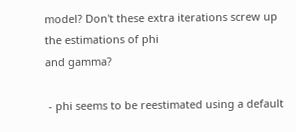model? Don't these extra iterations screw up the estimations of phi
and gamma?

 - phi seems to be reestimated using a default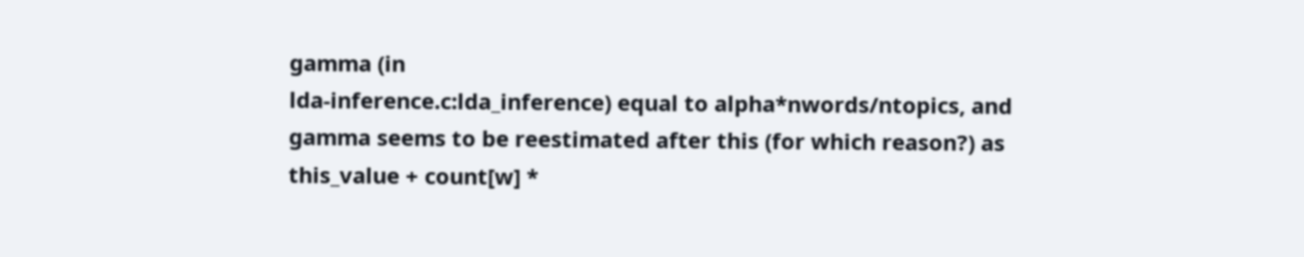gamma (in
lda-inference.c:lda_inference) equal to alpha*nwords/ntopics, and
gamma seems to be reestimated after this (for which reason?) as
this_value + count[w] *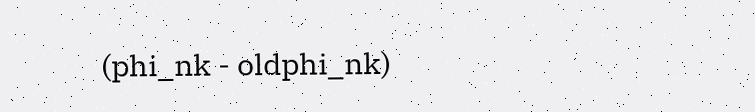(phi_nk - oldphi_nk)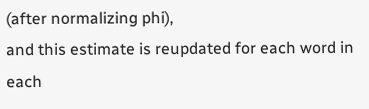(after normalizing phi),
and this estimate is reupdated for each word in each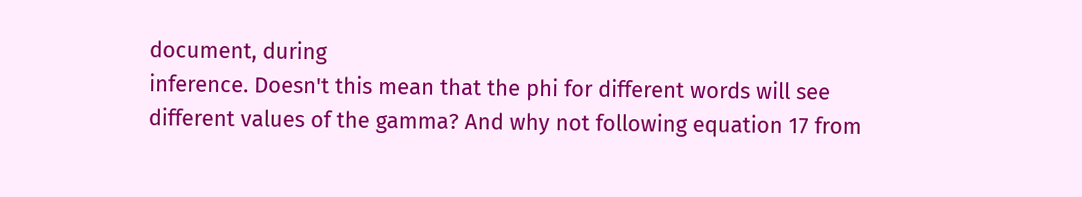document, during
inference. Doesn't this mean that the phi for different words will see
different values of the gamma? And why not following equation 17 from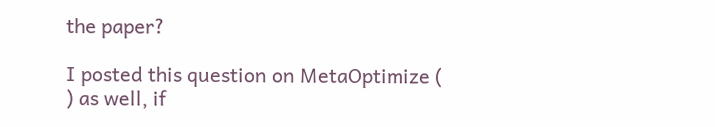the paper?

I posted this question on MetaOptimize (
) as well, if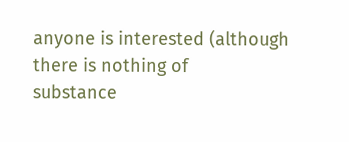anyone is interested (although there is nothing of
substance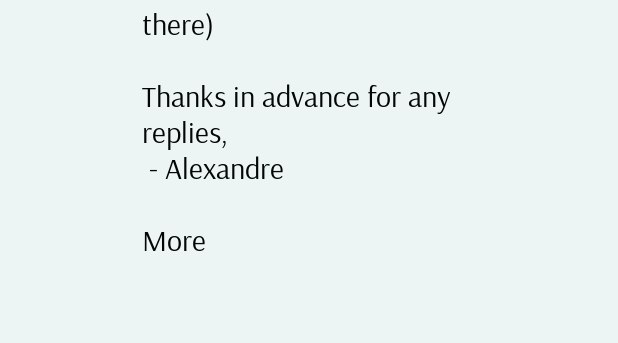there)

Thanks in advance for any replies,
 - Alexandre

More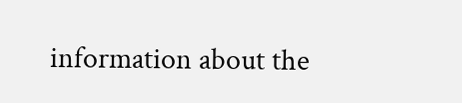information about the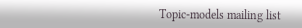Topic-models mailing list